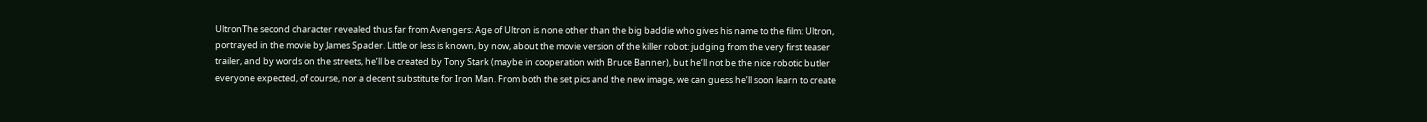UltronThe second character revealed thus far from Avengers: Age of Ultron is none other than the big baddie who gives his name to the film: Ultron, portrayed in the movie by James Spader. Little or less is known, by now, about the movie version of the killer robot: judging from the very first teaser trailer, and by words on the streets, he’ll be created by Tony Stark (maybe in cooperation with Bruce Banner), but he’ll not be the nice robotic butler everyone expected, of course, nor a decent substitute for Iron Man. From both the set pics and the new image, we can guess he’ll soon learn to create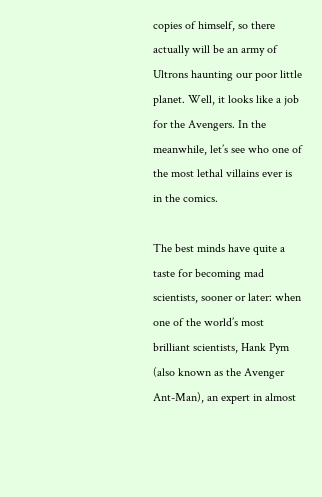copies of himself, so there actually will be an army of Ultrons haunting our poor little planet. Well, it looks like a job for the Avengers. In the meanwhile, let’s see who one of the most lethal villains ever is in the comics.

The best minds have quite a taste for becoming mad scientists, sooner or later: when one of the world’s most brilliant scientists, Hank Pym (also known as the Avenger Ant-Man), an expert in almost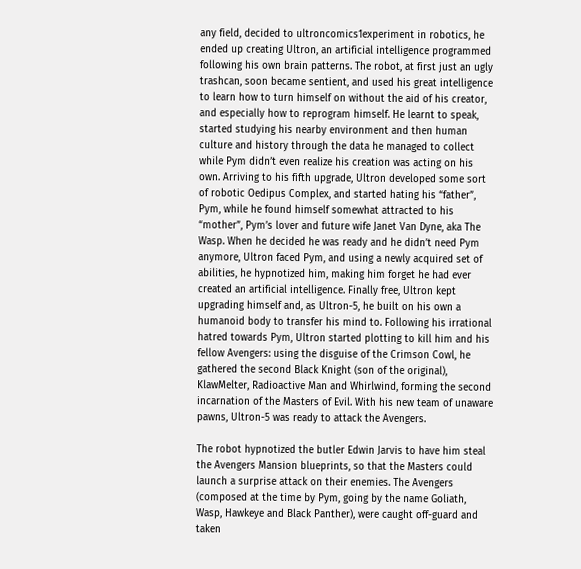any field, decided to ultroncomics1experiment in robotics, he ended up creating Ultron, an artificial intelligence programmed following his own brain patterns. The robot, at first just an ugly trashcan, soon became sentient, and used his great intelligence to learn how to turn himself on without the aid of his creator, and especially how to reprogram himself. He learnt to speak, started studying his nearby environment and then human culture and history through the data he managed to collect while Pym didn’t even realize his creation was acting on his own. Arriving to his fifth upgrade, Ultron developed some sort of robotic Oedipus Complex, and started hating his “father”, Pym, while he found himself somewhat attracted to his “mother”, Pym’s lover and future wife Janet Van Dyne, aka The Wasp. When he decided he was ready and he didn’t need Pym anymore, Ultron faced Pym, and using a newly acquired set of abilities, he hypnotized him, making him forget he had ever created an artificial intelligence. Finally free, Ultron kept upgrading himself and, as Ultron-5, he built on his own a humanoid body to transfer his mind to. Following his irrational hatred towards Pym, Ultron started plotting to kill him and his fellow Avengers: using the disguise of the Crimson Cowl, he gathered the second Black Knight (son of the original), KlawMelter, Radioactive Man and Whirlwind, forming the second incarnation of the Masters of Evil. With his new team of unaware pawns, Ultron-5 was ready to attack the Avengers.

The robot hypnotized the butler Edwin Jarvis to have him steal the Avengers Mansion blueprints, so that the Masters could launch a surprise attack on their enemies. The Avengers (composed at the time by Pym, going by the name Goliath, Wasp, Hawkeye and Black Panther), were caught off-guard and taken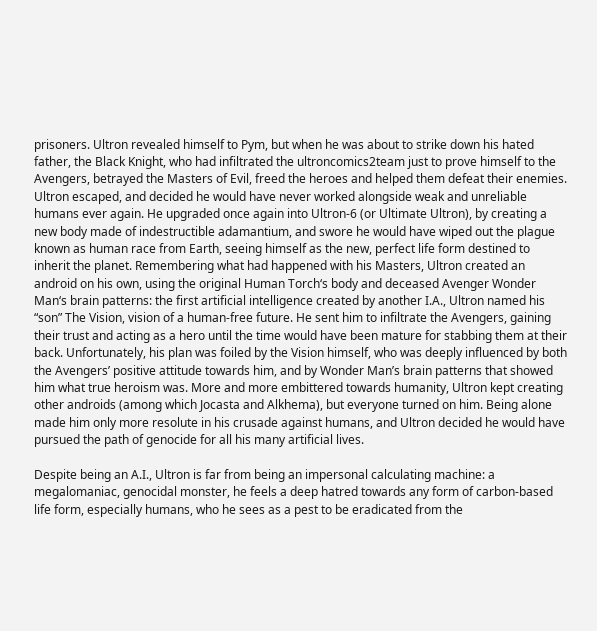prisoners. Ultron revealed himself to Pym, but when he was about to strike down his hated father, the Black Knight, who had infiltrated the ultroncomics2team just to prove himself to the Avengers, betrayed the Masters of Evil, freed the heroes and helped them defeat their enemies. Ultron escaped, and decided he would have never worked alongside weak and unreliable humans ever again. He upgraded once again into Ultron-6 (or Ultimate Ultron), by creating a new body made of indestructible adamantium, and swore he would have wiped out the plague known as human race from Earth, seeing himself as the new, perfect life form destined to inherit the planet. Remembering what had happened with his Masters, Ultron created an android on his own, using the original Human Torch‘s body and deceased Avenger Wonder Man‘s brain patterns: the first artificial intelligence created by another I.A., Ultron named his “son” The Vision, vision of a human-free future. He sent him to infiltrate the Avengers, gaining their trust and acting as a hero until the time would have been mature for stabbing them at their back. Unfortunately, his plan was foiled by the Vision himself, who was deeply influenced by both the Avengers’ positive attitude towards him, and by Wonder Man’s brain patterns that showed him what true heroism was. More and more embittered towards humanity, Ultron kept creating other androids (among which Jocasta and Alkhema), but everyone turned on him. Being alone made him only more resolute in his crusade against humans, and Ultron decided he would have pursued the path of genocide for all his many artificial lives.

Despite being an A.I., Ultron is far from being an impersonal calculating machine: a megalomaniac, genocidal monster, he feels a deep hatred towards any form of carbon-based life form, especially humans, who he sees as a pest to be eradicated from the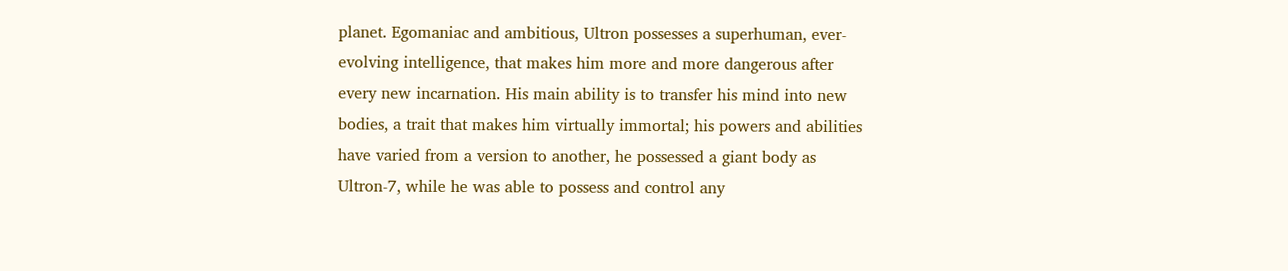planet. Egomaniac and ambitious, Ultron possesses a superhuman, ever-evolving intelligence, that makes him more and more dangerous after every new incarnation. His main ability is to transfer his mind into new bodies, a trait that makes him virtually immortal; his powers and abilities have varied from a version to another, he possessed a giant body as Ultron-7, while he was able to possess and control any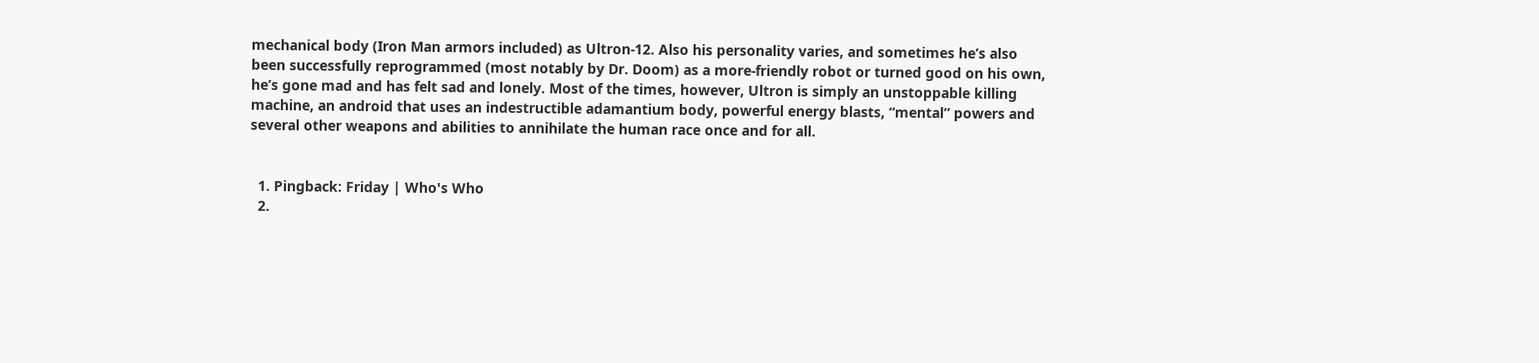mechanical body (Iron Man armors included) as Ultron-12. Also his personality varies, and sometimes he’s also been successfully reprogrammed (most notably by Dr. Doom) as a more-friendly robot or turned good on his own, he’s gone mad and has felt sad and lonely. Most of the times, however, Ultron is simply an unstoppable killing machine, an android that uses an indestructible adamantium body, powerful energy blasts, “mental” powers and several other weapons and abilities to annihilate the human race once and for all.


  1. Pingback: Friday | Who's Who
  2.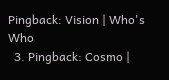Pingback: Vision | Who's Who
  3. Pingback: Cosmo |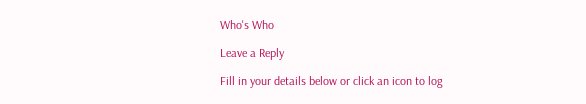Who's Who

Leave a Reply

Fill in your details below or click an icon to log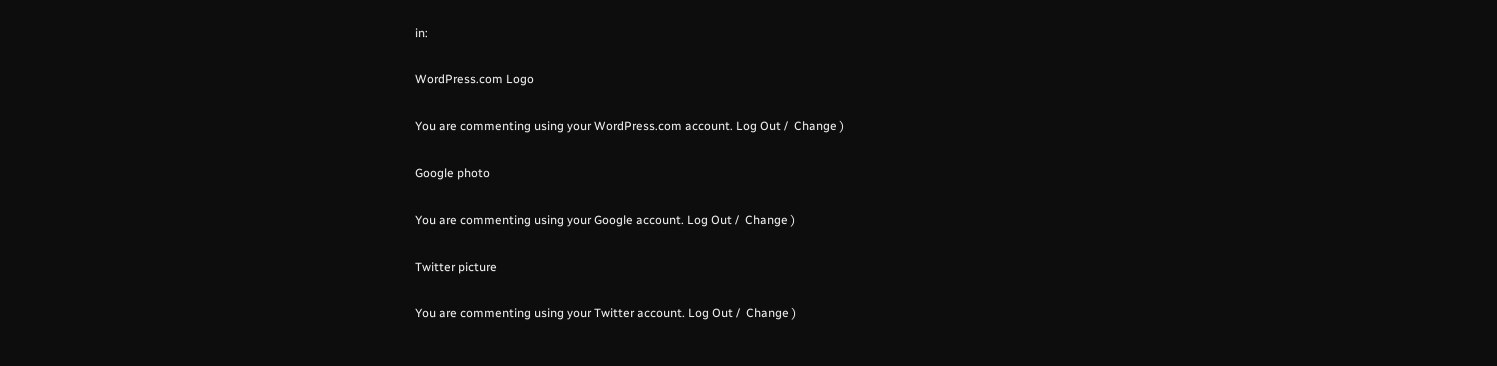in:

WordPress.com Logo

You are commenting using your WordPress.com account. Log Out /  Change )

Google photo

You are commenting using your Google account. Log Out /  Change )

Twitter picture

You are commenting using your Twitter account. Log Out /  Change )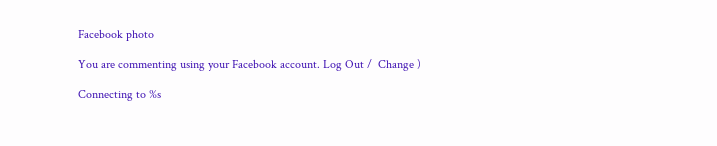Facebook photo

You are commenting using your Facebook account. Log Out /  Change )

Connecting to %s